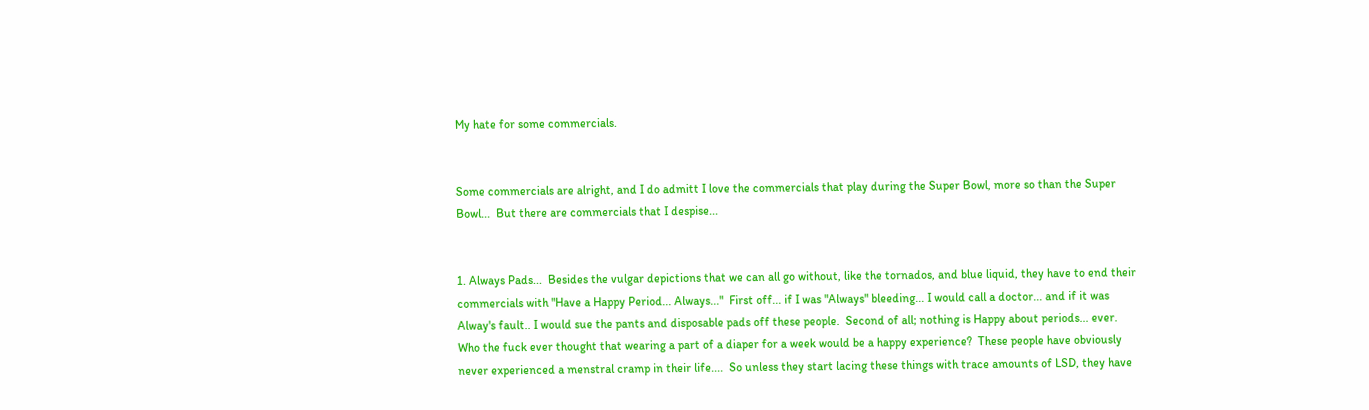My hate for some commercials.


Some commercials are alright, and I do admitt I love the commercials that play during the Super Bowl, more so than the Super Bowl...  But there are commercials that I despise...


1. Always Pads...  Besides the vulgar depictions that we can all go without, like the tornados, and blue liquid, they have to end their commercials with "Have a Happy Period... Always..."  First off... if I was "Always" bleeding... I would call a doctor... and if it was Alway's fault.. I would sue the pants and disposable pads off these people.  Second of all; nothing is Happy about periods... ever.  Who the fuck ever thought that wearing a part of a diaper for a week would be a happy experience?  These people have obviously never experienced a menstral cramp in their life....  So unless they start lacing these things with trace amounts of LSD, they have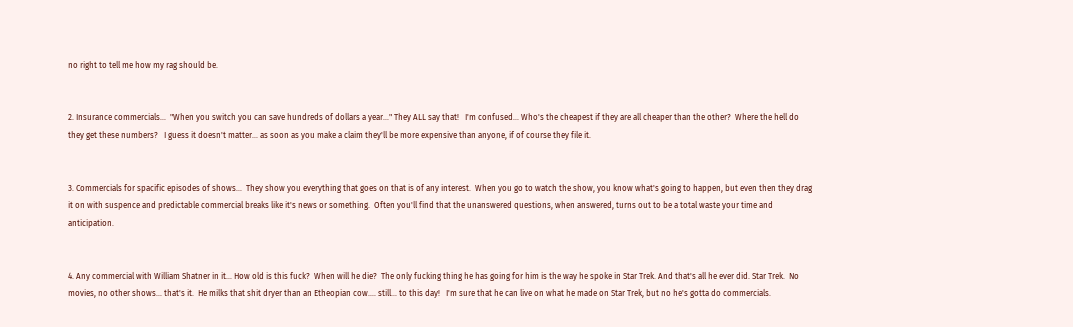no right to tell me how my rag should be.


2. Insurance commercials...  "When you switch you can save hundreds of dollars a year..." They ALL say that!   I'm confused... Who's the cheapest if they are all cheaper than the other?  Where the hell do they get these numbers?   I guess it doesn't matter... as soon as you make a claim they'll be more expensive than anyone, if of course they file it.


3. Commercials for spacific episodes of shows...  They show you everything that goes on that is of any interest.  When you go to watch the show, you know what's going to happen, but even then they drag it on with suspence and predictable commercial breaks like it's news or something.  Often you'll find that the unanswered questions, when answered, turns out to be a total waste your time and anticipation.


4. Any commercial with William Shatner in it... How old is this fuck?  When will he die?  The only fucking thing he has going for him is the way he spoke in Star Trek. And that's all he ever did. Star Trek.  No movies, no other shows... that's it.  He milks that shit dryer than an Etheopian cow.... still... to this day!   I'm sure that he can live on what he made on Star Trek, but no he's gotta do commercials.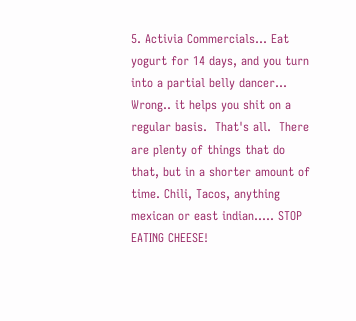5. Activia Commercials... Eat yogurt for 14 days, and you turn into a partial belly dancer... Wrong.. it helps you shit on a regular basis.  That's all.  There are plenty of things that do that, but in a shorter amount of time. Chili, Tacos, anything mexican or east indian..... STOP EATING CHEESE!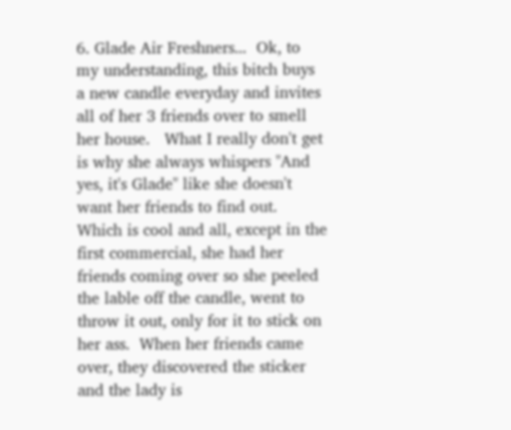6. Glade Air Freshners...  Ok, to my understanding, this bitch buys a new candle everyday and invites all of her 3 friends over to smell her house.   What I really don't get is why she always whispers "And yes, it's Glade" like she doesn't want her friends to find out.  Which is cool and all, except in the first commercial, she had her friends coming over so she peeled the lable off the candle, went to throw it out, only for it to stick on her ass.  When her friends came over, they discovered the sticker and the lady is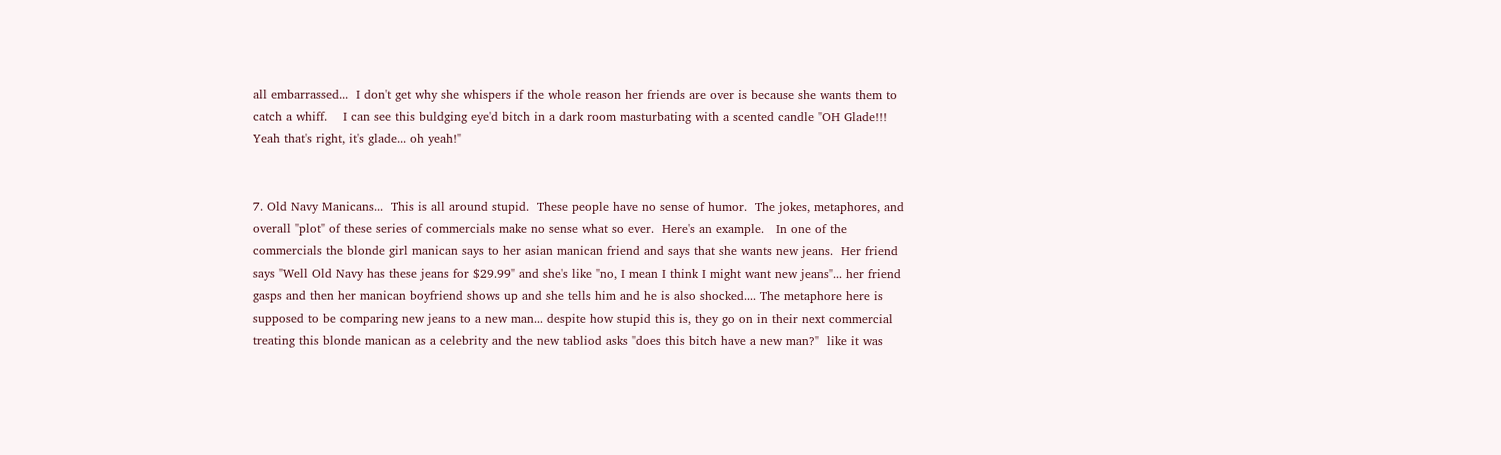all embarrassed...  I don't get why she whispers if the whole reason her friends are over is because she wants them to catch a whiff.    I can see this buldging eye'd bitch in a dark room masturbating with a scented candle "OH Glade!!! Yeah that's right, it's glade... oh yeah!"


7. Old Navy Manicans...  This is all around stupid.  These people have no sense of humor.  The jokes, metaphores, and overall "plot" of these series of commercials make no sense what so ever.  Here's an example.   In one of the commercials the blonde girl manican says to her asian manican friend and says that she wants new jeans.  Her friend says "Well Old Navy has these jeans for $29.99" and she's like "no, I mean I think I might want new jeans"... her friend gasps and then her manican boyfriend shows up and she tells him and he is also shocked.... The metaphore here is supposed to be comparing new jeans to a new man... despite how stupid this is, they go on in their next commercial treating this blonde manican as a celebrity and the new tabliod asks "does this bitch have a new man?"  like it was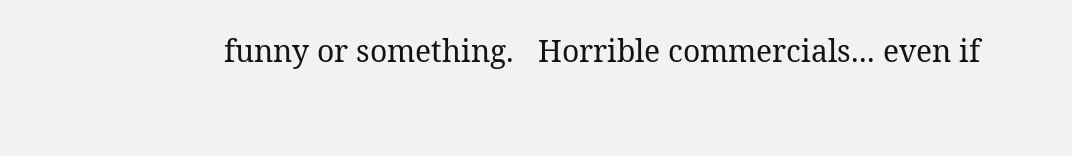funny or something.   Horrible commercials... even if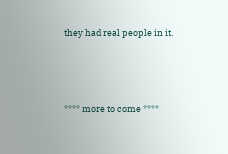they had real people in it.



**** more to come ****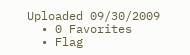Uploaded 09/30/2009
  • 0 Favorites
  • Flag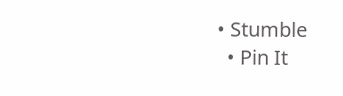• Stumble
  • Pin It